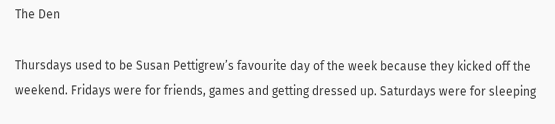The Den

Thursdays used to be Susan Pettigrew’s favourite day of the week because they kicked off the weekend. Fridays were for friends, games and getting dressed up. Saturdays were for sleeping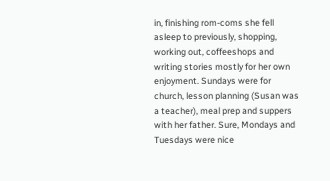in, finishing rom-coms she fell asleep to previously, shopping, working out, coffeeshops and writing stories mostly for her own enjoyment. Sundays were for church, lesson planning (Susan was a teacher), meal prep and suppers with her father. Sure, Mondays and Tuesdays were nice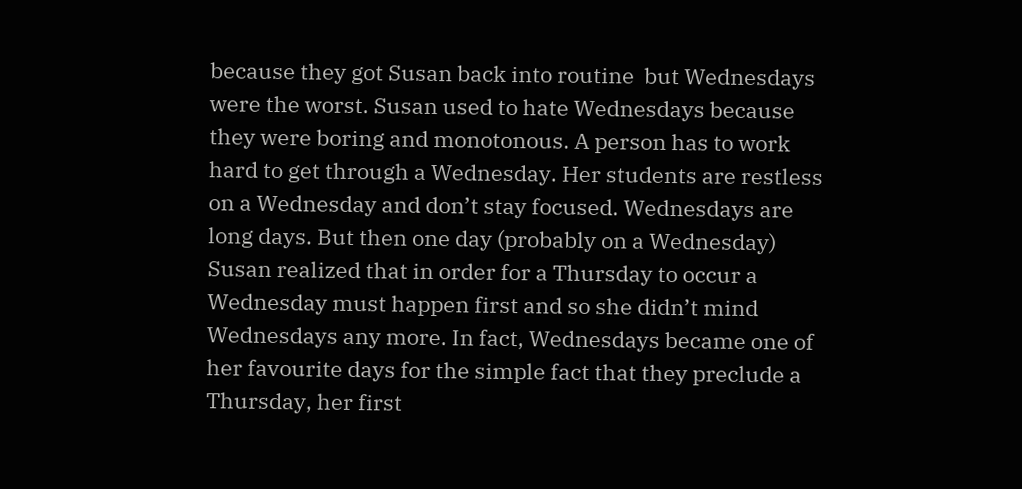because they got Susan back into routine  but Wednesdays were the worst. Susan used to hate Wednesdays because they were boring and monotonous. A person has to work hard to get through a Wednesday. Her students are restless on a Wednesday and don’t stay focused. Wednesdays are long days. But then one day (probably on a Wednesday) Susan realized that in order for a Thursday to occur a Wednesday must happen first and so she didn’t mind Wednesdays any more. In fact, Wednesdays became one of her favourite days for the simple fact that they preclude a Thursday, her first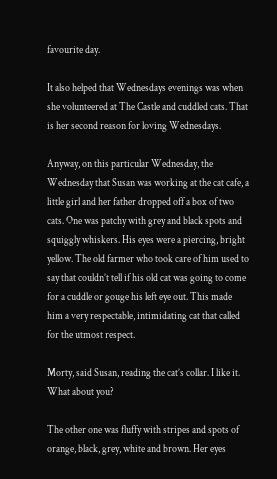favourite day.

It also helped that Wednesdays evenings was when she volunteered at The Castle and cuddled cats. That is her second reason for loving Wednesdays.

Anyway, on this particular Wednesday, the Wednesday that Susan was working at the cat cafe, a little girl and her father dropped off a box of two cats. One was patchy with grey and black spots and squiggly whiskers. His eyes were a piercing, bright yellow. The old farmer who took care of him used to say that couldn’t tell if his old cat was going to come for a cuddle or gouge his left eye out. This made him a very respectable, intimidating cat that called for the utmost respect.

Morty, said Susan, reading the cat’s collar. I like it. What about you?

The other one was fluffy with stripes and spots of orange, black, grey, white and brown. Her eyes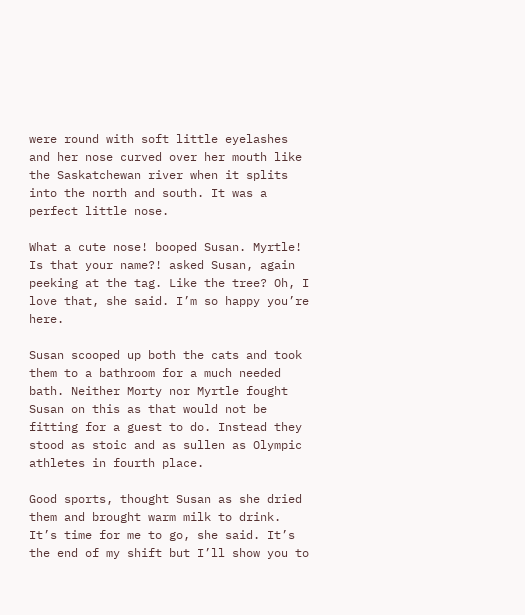were round with soft little eyelashes and her nose curved over her mouth like the Saskatchewan river when it splits into the north and south. It was a perfect little nose.

What a cute nose! booped Susan. Myrtle! Is that your name?! asked Susan, again peeking at the tag. Like the tree? Oh, I love that, she said. I’m so happy you’re here.

Susan scooped up both the cats and took them to a bathroom for a much needed bath. Neither Morty nor Myrtle fought Susan on this as that would not be fitting for a guest to do. Instead they stood as stoic and as sullen as Olympic athletes in fourth place.

Good sports, thought Susan as she dried them and brought warm milk to drink. It’s time for me to go, she said. It’s the end of my shift but I’ll show you to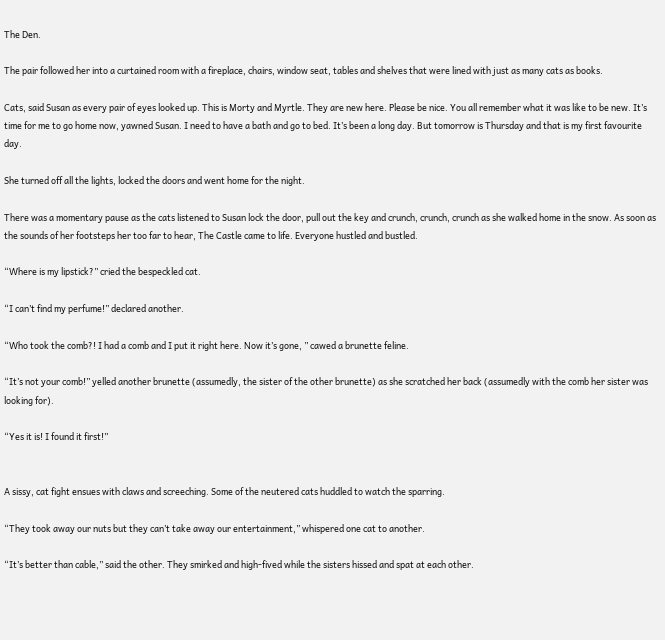The Den.

The pair followed her into a curtained room with a fireplace, chairs, window seat, tables and shelves that were lined with just as many cats as books.

Cats, said Susan as every pair of eyes looked up. This is Morty and Myrtle. They are new here. Please be nice. You all remember what it was like to be new. It’s time for me to go home now, yawned Susan. I need to have a bath and go to bed. It’s been a long day. But tomorrow is Thursday and that is my first favourite day.

She turned off all the lights, locked the doors and went home for the night.

There was a momentary pause as the cats listened to Susan lock the door, pull out the key and crunch, crunch, crunch as she walked home in the snow. As soon as the sounds of her footsteps her too far to hear, The Castle came to life. Everyone hustled and bustled.

“Where is my lipstick?” cried the bespeckled cat.

“I can’t find my perfume!” declared another.

“Who took the comb?! I had a comb and I put it right here. Now it’s gone, ” cawed a brunette feline.

“It’s not your comb!” yelled another brunette (assumedly, the sister of the other brunette) as she scratched her back (assumedly with the comb her sister was looking for).

“Yes it is! I found it first!”


A sissy, cat fight ensues with claws and screeching. Some of the neutered cats huddled to watch the sparring.

“They took away our nuts but they can’t take away our entertainment,” whispered one cat to another.

“It’s better than cable,” said the other. They smirked and high-fived while the sisters hissed and spat at each other.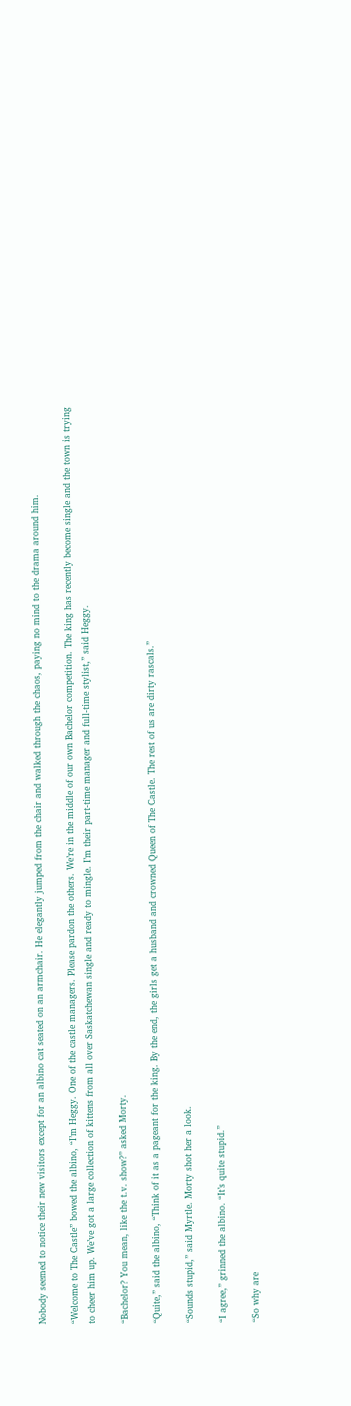Nobody seemed to notice their new visitors except for an albino cat seated on an armchair. He elegantly jumped from the chair and walked through the chaos, paying no mind to the drama around him.

“Welcome to The Castle” bowed the albino, “I’m Heggy. One of the castle managers. Please pardon the others. We’re in the middle of our own Bachelor competition. The king has recently become single and the town is trying to cheer him up. We’ve got a large collection of kittens from all over Saskatchewan single and ready to mingle. I’m their part-time manager and full-time stylist,” said Heggy.

“Bachelor? You mean, like the t.v. show?” asked Morty.

“Quite,” said the albino, “Think of it as a pageant for the king. By the end, the girls get a husband and crowned Queen of The Castle. The rest of us are dirty rascals.”

“Sounds stupid,” said Myrtle. Morty shot her a look.

“I agree,” grinned the albino. “It’s quite stupid.”

“So why are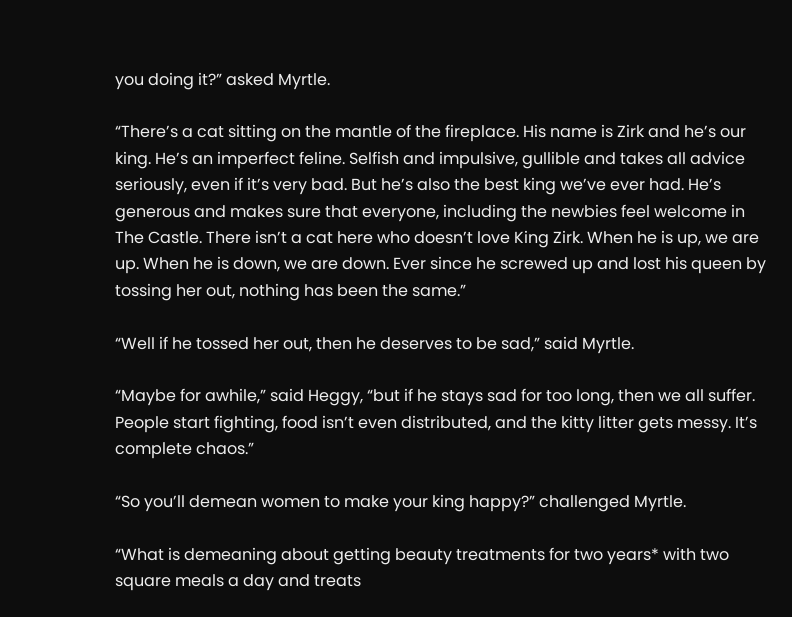you doing it?” asked Myrtle.

“There’s a cat sitting on the mantle of the fireplace. His name is Zirk and he’s our king. He’s an imperfect feline. Selfish and impulsive, gullible and takes all advice seriously, even if it’s very bad. But he’s also the best king we’ve ever had. He’s generous and makes sure that everyone, including the newbies feel welcome in The Castle. There isn’t a cat here who doesn’t love King Zirk. When he is up, we are up. When he is down, we are down. Ever since he screwed up and lost his queen by tossing her out, nothing has been the same.”

“Well if he tossed her out, then he deserves to be sad,” said Myrtle.

“Maybe for awhile,” said Heggy, “but if he stays sad for too long, then we all suffer. People start fighting, food isn’t even distributed, and the kitty litter gets messy. It’s complete chaos.”

“So you’ll demean women to make your king happy?” challenged Myrtle.

“What is demeaning about getting beauty treatments for two years* with two square meals a day and treats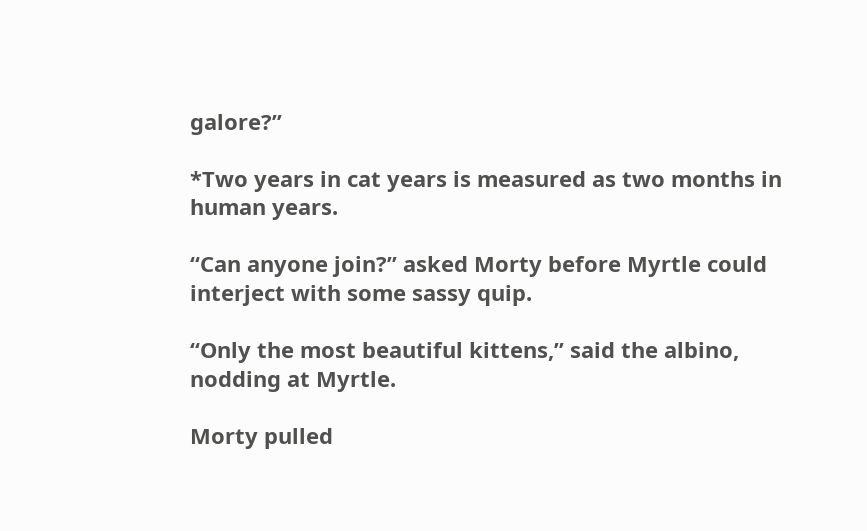galore?”

*Two years in cat years is measured as two months in human years.

“Can anyone join?” asked Morty before Myrtle could interject with some sassy quip.

“Only the most beautiful kittens,” said the albino, nodding at Myrtle.

Morty pulled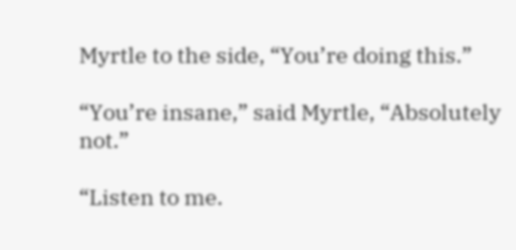Myrtle to the side, “You’re doing this.”

“You’re insane,” said Myrtle, “Absolutely not.”

“Listen to me.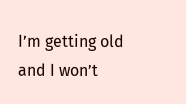I’m getting old and I won’t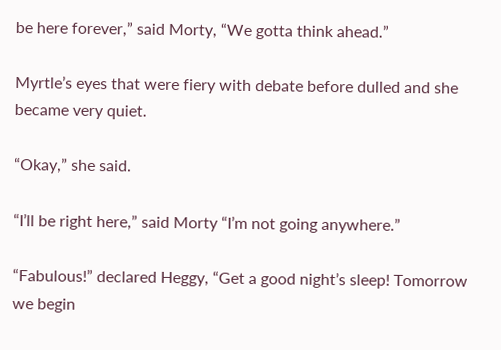be here forever,” said Morty, “We gotta think ahead.”

Myrtle’s eyes that were fiery with debate before dulled and she became very quiet.

“Okay,” she said.

“I’ll be right here,” said Morty “I’m not going anywhere.”

“Fabulous!” declared Heggy, “Get a good night’s sleep! Tomorrow we begin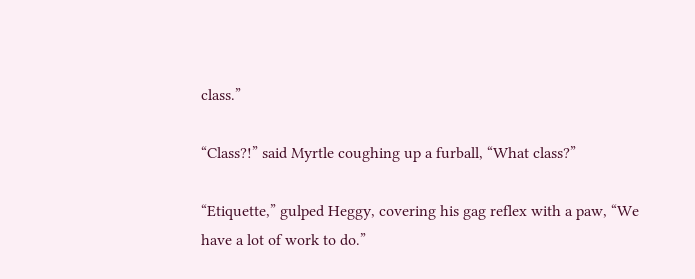class.”

“Class?!” said Myrtle coughing up a furball, “What class?”

“Etiquette,” gulped Heggy, covering his gag reflex with a paw, “We have a lot of work to do.”